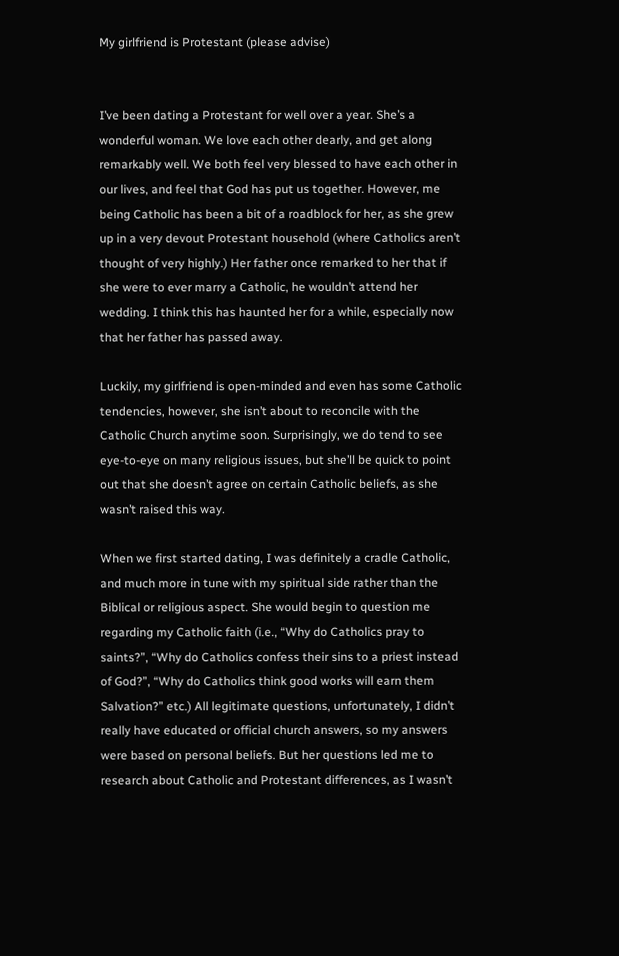My girlfriend is Protestant (please advise)


I’ve been dating a Protestant for well over a year. She’s a wonderful woman. We love each other dearly, and get along remarkably well. We both feel very blessed to have each other in our lives, and feel that God has put us together. However, me being Catholic has been a bit of a roadblock for her, as she grew up in a very devout Protestant household (where Catholics aren’t thought of very highly.) Her father once remarked to her that if she were to ever marry a Catholic, he wouldn’t attend her wedding. I think this has haunted her for a while, especially now that her father has passed away.

Luckily, my girlfriend is open-minded and even has some Catholic tendencies, however, she isn’t about to reconcile with the Catholic Church anytime soon. Surprisingly, we do tend to see eye-to-eye on many religious issues, but she’ll be quick to point out that she doesn’t agree on certain Catholic beliefs, as she wasn’t raised this way.

When we first started dating, I was definitely a cradle Catholic, and much more in tune with my spiritual side rather than the Biblical or religious aspect. She would begin to question me regarding my Catholic faith (i.e., “Why do Catholics pray to saints?”, “Why do Catholics confess their sins to a priest instead of God?”, “Why do Catholics think good works will earn them Salvation?” etc.) All legitimate questions, unfortunately, I didn’t really have educated or official church answers, so my answers were based on personal beliefs. But her questions led me to research about Catholic and Protestant differences, as I wasn’t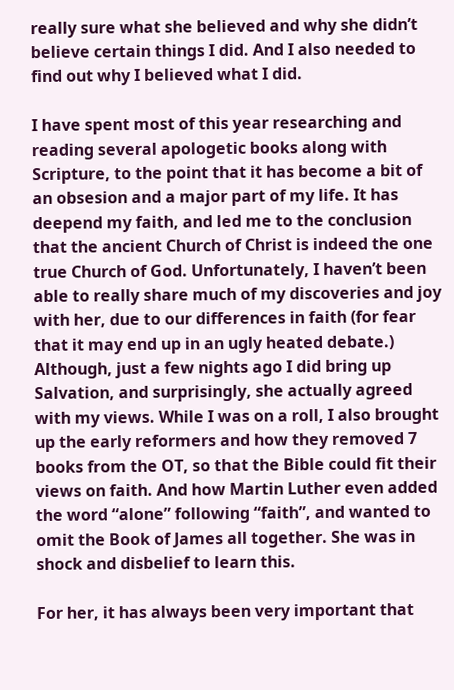really sure what she believed and why she didn’t believe certain things I did. And I also needed to find out why I believed what I did.

I have spent most of this year researching and reading several apologetic books along with Scripture, to the point that it has become a bit of an obsesion and a major part of my life. It has deepend my faith, and led me to the conclusion that the ancient Church of Christ is indeed the one true Church of God. Unfortunately, I haven’t been able to really share much of my discoveries and joy with her, due to our differences in faith (for fear that it may end up in an ugly heated debate.) Although, just a few nights ago I did bring up Salvation, and surprisingly, she actually agreed with my views. While I was on a roll, I also brought up the early reformers and how they removed 7 books from the OT, so that the Bible could fit their views on faith. And how Martin Luther even added the word “alone” following “faith”, and wanted to omit the Book of James all together. She was in shock and disbelief to learn this.

For her, it has always been very important that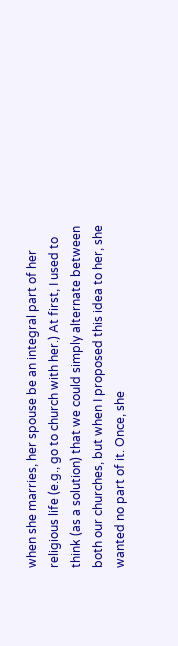when she marries, her spouse be an integral part of her religious life (e.g., go to church with her.) At first, I used to think (as a solution) that we could simply alternate between both our churches, but when I proposed this idea to her, she wanted no part of it. Once, she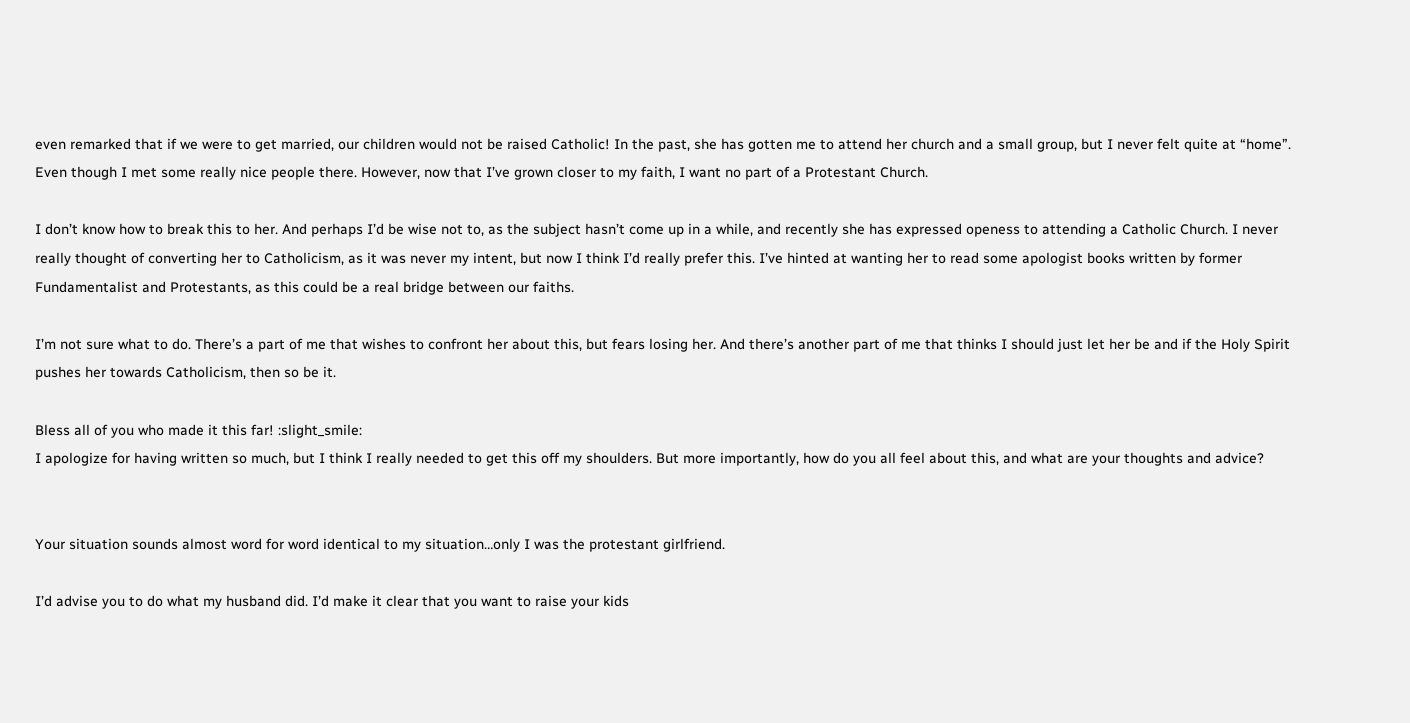even remarked that if we were to get married, our children would not be raised Catholic! In the past, she has gotten me to attend her church and a small group, but I never felt quite at “home”. Even though I met some really nice people there. However, now that I’ve grown closer to my faith, I want no part of a Protestant Church.

I don’t know how to break this to her. And perhaps I’d be wise not to, as the subject hasn’t come up in a while, and recently she has expressed openess to attending a Catholic Church. I never really thought of converting her to Catholicism, as it was never my intent, but now I think I’d really prefer this. I’ve hinted at wanting her to read some apologist books written by former Fundamentalist and Protestants, as this could be a real bridge between our faiths.

I’m not sure what to do. There’s a part of me that wishes to confront her about this, but fears losing her. And there’s another part of me that thinks I should just let her be and if the Holy Spirit pushes her towards Catholicism, then so be it.

Bless all of you who made it this far! :slight_smile:
I apologize for having written so much, but I think I really needed to get this off my shoulders. But more importantly, how do you all feel about this, and what are your thoughts and advice?


Your situation sounds almost word for word identical to my situation…only I was the protestant girlfriend.

I’d advise you to do what my husband did. I’d make it clear that you want to raise your kids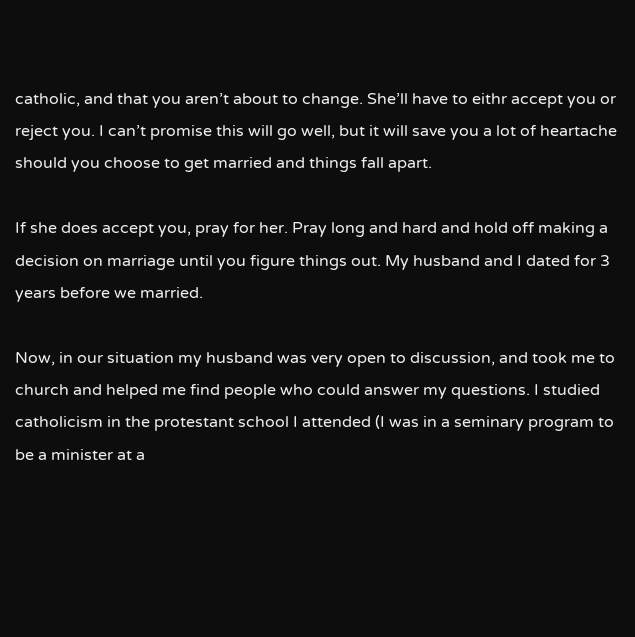catholic, and that you aren’t about to change. She’ll have to eithr accept you or reject you. I can’t promise this will go well, but it will save you a lot of heartache should you choose to get married and things fall apart.

If she does accept you, pray for her. Pray long and hard and hold off making a decision on marriage until you figure things out. My husband and I dated for 3 years before we married.

Now, in our situation my husband was very open to discussion, and took me to church and helped me find people who could answer my questions. I studied catholicism in the protestant school I attended (I was in a seminary program to be a minister at a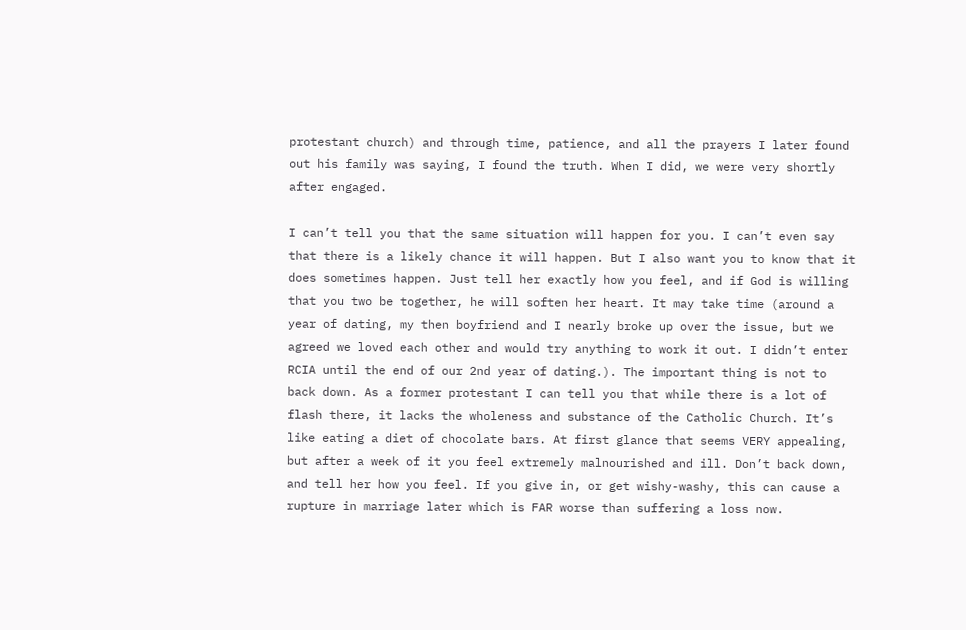protestant church) and through time, patience, and all the prayers I later found out his family was saying, I found the truth. When I did, we were very shortly after engaged.

I can’t tell you that the same situation will happen for you. I can’t even say that there is a likely chance it will happen. But I also want you to know that it does sometimes happen. Just tell her exactly how you feel, and if God is willing that you two be together, he will soften her heart. It may take time (around a year of dating, my then boyfriend and I nearly broke up over the issue, but we agreed we loved each other and would try anything to work it out. I didn’t enter RCIA until the end of our 2nd year of dating.). The important thing is not to back down. As a former protestant I can tell you that while there is a lot of flash there, it lacks the wholeness and substance of the Catholic Church. It’s like eating a diet of chocolate bars. At first glance that seems VERY appealing, but after a week of it you feel extremely malnourished and ill. Don’t back down, and tell her how you feel. If you give in, or get wishy-washy, this can cause a rupture in marriage later which is FAR worse than suffering a loss now.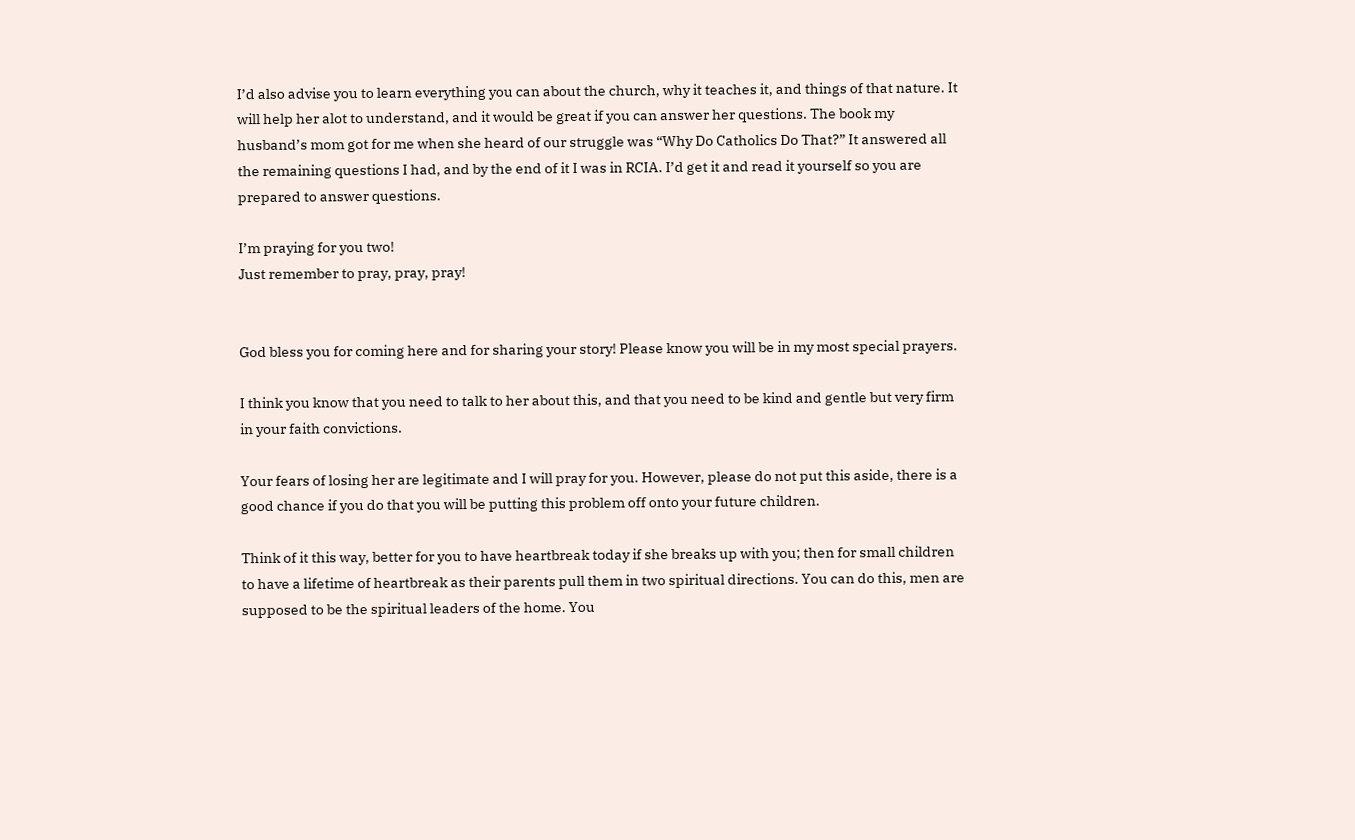I’d also advise you to learn everything you can about the church, why it teaches it, and things of that nature. It will help her alot to understand, and it would be great if you can answer her questions. The book my husband’s mom got for me when she heard of our struggle was “Why Do Catholics Do That?” It answered all the remaining questions I had, and by the end of it I was in RCIA. I’d get it and read it yourself so you are prepared to answer questions.

I’m praying for you two!
Just remember to pray, pray, pray!


God bless you for coming here and for sharing your story! Please know you will be in my most special prayers.

I think you know that you need to talk to her about this, and that you need to be kind and gentle but very firm in your faith convictions.

Your fears of losing her are legitimate and I will pray for you. However, please do not put this aside, there is a good chance if you do that you will be putting this problem off onto your future children.

Think of it this way, better for you to have heartbreak today if she breaks up with you; then for small children to have a lifetime of heartbreak as their parents pull them in two spiritual directions. You can do this, men are supposed to be the spiritual leaders of the home. You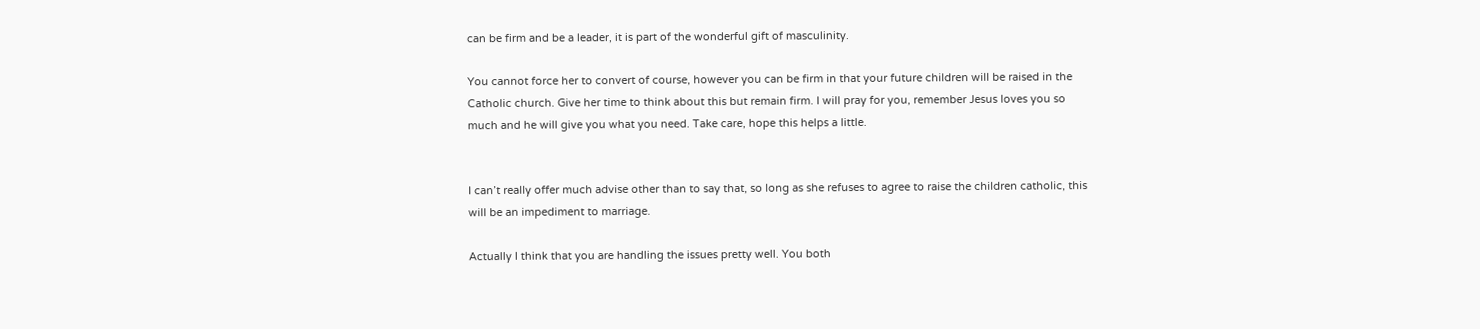can be firm and be a leader, it is part of the wonderful gift of masculinity.

You cannot force her to convert of course, however you can be firm in that your future children will be raised in the Catholic church. Give her time to think about this but remain firm. I will pray for you, remember Jesus loves you so much and he will give you what you need. Take care, hope this helps a little.


I can’t really offer much advise other than to say that, so long as she refuses to agree to raise the children catholic, this will be an impediment to marriage.

Actually I think that you are handling the issues pretty well. You both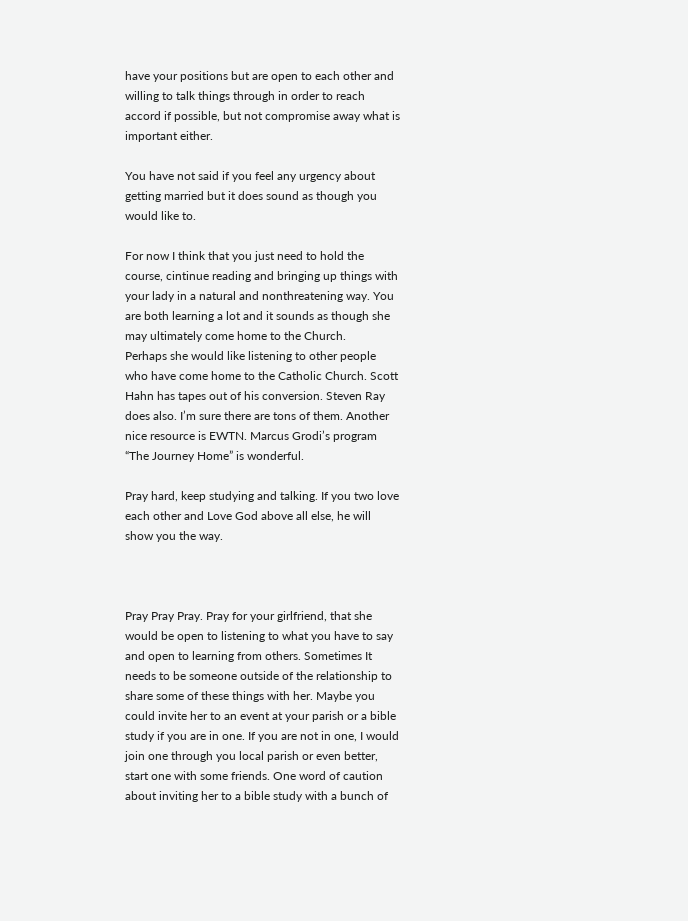have your positions but are open to each other and willing to talk things through in order to reach accord if possible, but not compromise away what is important either.

You have not said if you feel any urgency about getting married but it does sound as though you would like to.

For now I think that you just need to hold the course, cintinue reading and bringing up things with your lady in a natural and nonthreatening way. You are both learning a lot and it sounds as though she may ultimately come home to the Church.
Perhaps she would like listening to other people who have come home to the Catholic Church. Scott Hahn has tapes out of his conversion. Steven Ray does also. I’m sure there are tons of them. Another nice resource is EWTN. Marcus Grodi’s program “The Journey Home” is wonderful.

Pray hard, keep studying and talking. If you two love each other and Love God above all else, he will show you the way.



Pray Pray Pray. Pray for your girlfriend, that she would be open to listening to what you have to say and open to learning from others. Sometimes It needs to be someone outside of the relationship to share some of these things with her. Maybe you could invite her to an event at your parish or a bible study if you are in one. If you are not in one, I would join one through you local parish or even better, start one with some friends. One word of caution about inviting her to a bible study with a bunch of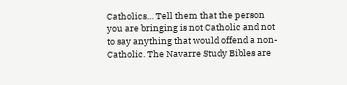Catholics… Tell them that the person you are bringing is not Catholic and not to say anything that would offend a non-Catholic. The Navarre Study Bibles are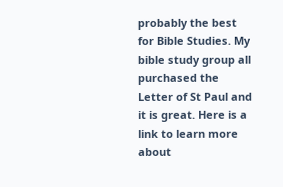probably the best for Bible Studies. My bible study group all purchased the Letter of St Paul and it is great. Here is a link to learn more about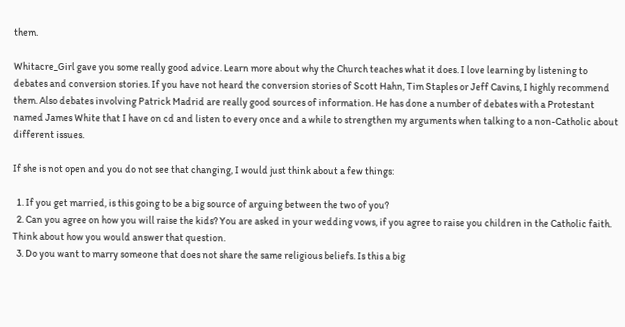them.

Whitacre_Girl gave you some really good advice. Learn more about why the Church teaches what it does. I love learning by listening to debates and conversion stories. If you have not heard the conversion stories of Scott Hahn, Tim Staples or Jeff Cavins, I highly recommend them. Also debates involving Patrick Madrid are really good sources of information. He has done a number of debates with a Protestant named James White that I have on cd and listen to every once and a while to strengthen my arguments when talking to a non-Catholic about different issues.

If she is not open and you do not see that changing, I would just think about a few things:

  1. If you get married, is this going to be a big source of arguing between the two of you?
  2. Can you agree on how you will raise the kids? You are asked in your wedding vows, if you agree to raise you children in the Catholic faith. Think about how you would answer that question.
  3. Do you want to marry someone that does not share the same religious beliefs. Is this a big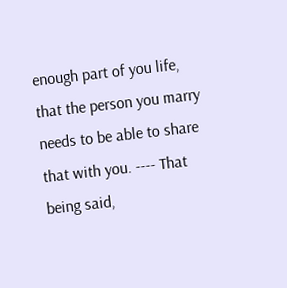enough part of you life, that the person you marry needs to be able to share that with you. ---- That being said,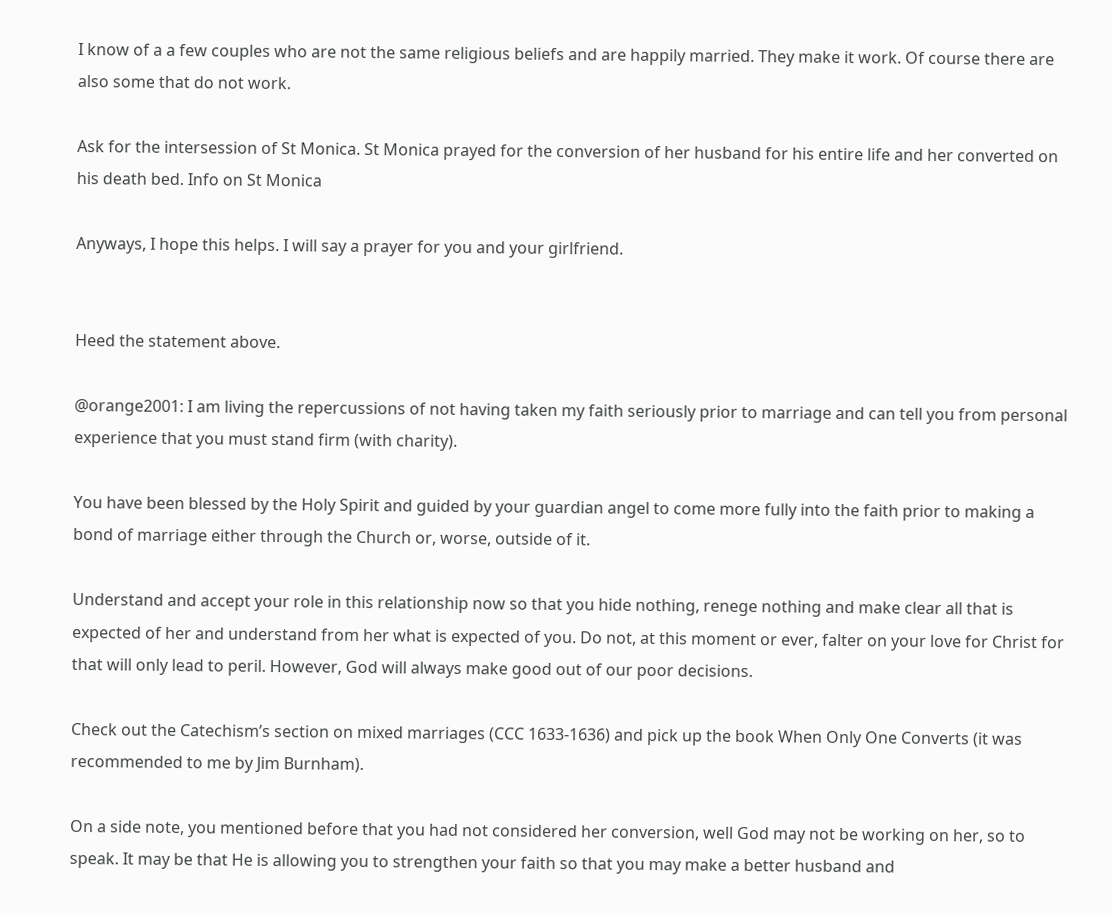I know of a a few couples who are not the same religious beliefs and are happily married. They make it work. Of course there are also some that do not work.

Ask for the intersession of St Monica. St Monica prayed for the conversion of her husband for his entire life and her converted on his death bed. Info on St Monica

Anyways, I hope this helps. I will say a prayer for you and your girlfriend.


Heed the statement above.

@orange2001: I am living the repercussions of not having taken my faith seriously prior to marriage and can tell you from personal experience that you must stand firm (with charity).

You have been blessed by the Holy Spirit and guided by your guardian angel to come more fully into the faith prior to making a bond of marriage either through the Church or, worse, outside of it.

Understand and accept your role in this relationship now so that you hide nothing, renege nothing and make clear all that is expected of her and understand from her what is expected of you. Do not, at this moment or ever, falter on your love for Christ for that will only lead to peril. However, God will always make good out of our poor decisions.

Check out the Catechism’s section on mixed marriages (CCC 1633-1636) and pick up the book When Only One Converts (it was recommended to me by Jim Burnham).

On a side note, you mentioned before that you had not considered her conversion, well God may not be working on her, so to speak. It may be that He is allowing you to strengthen your faith so that you may make a better husband and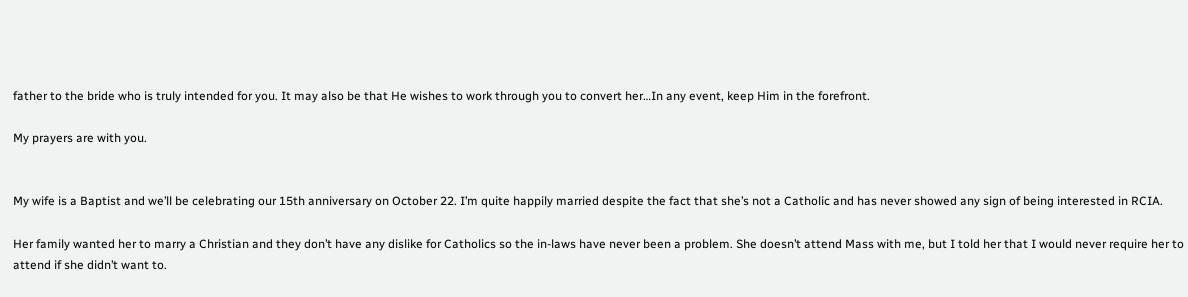father to the bride who is truly intended for you. It may also be that He wishes to work through you to convert her…In any event, keep Him in the forefront.

My prayers are with you.


My wife is a Baptist and we’ll be celebrating our 15th anniversary on October 22. I’m quite happily married despite the fact that she’s not a Catholic and has never showed any sign of being interested in RCIA.

Her family wanted her to marry a Christian and they don’t have any dislike for Catholics so the in-laws have never been a problem. She doesn’t attend Mass with me, but I told her that I would never require her to attend if she didn’t want to.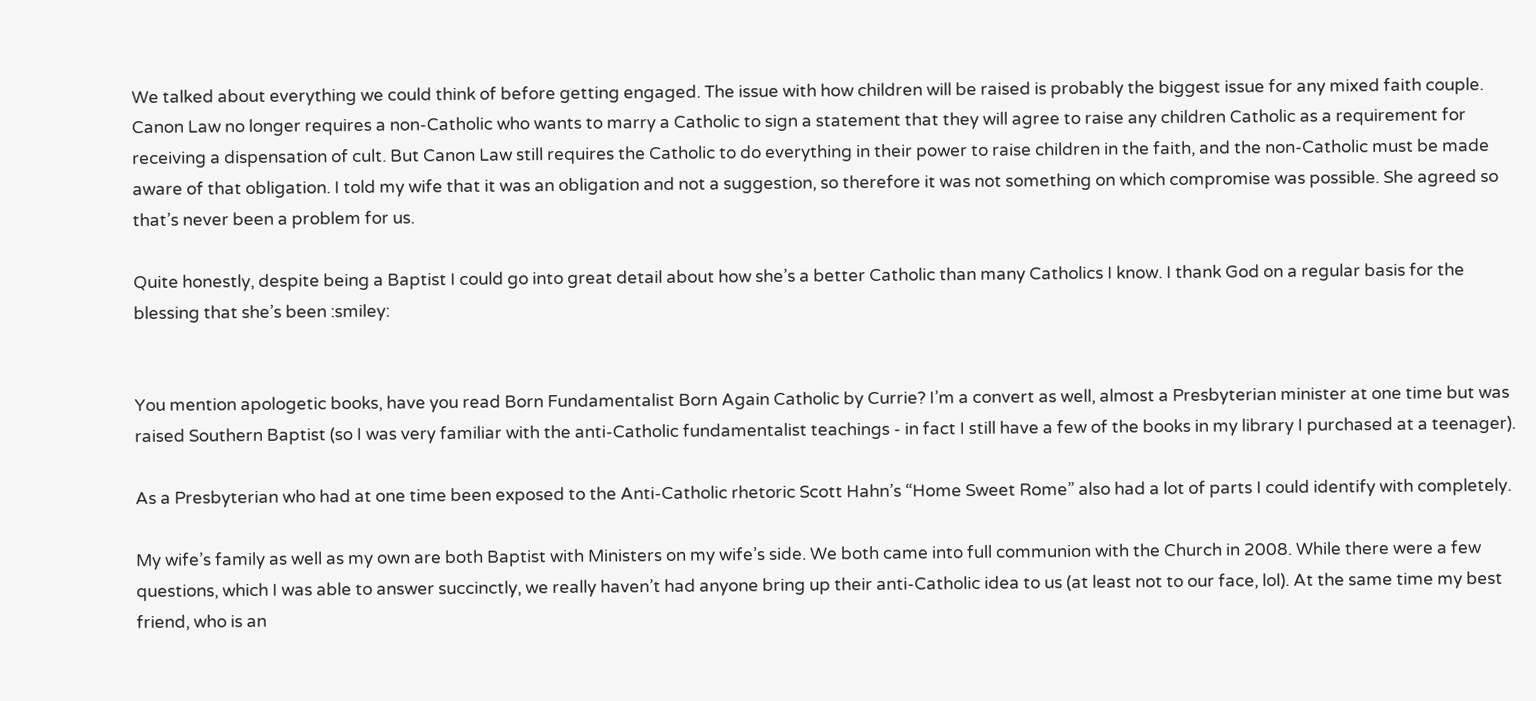We talked about everything we could think of before getting engaged. The issue with how children will be raised is probably the biggest issue for any mixed faith couple. Canon Law no longer requires a non-Catholic who wants to marry a Catholic to sign a statement that they will agree to raise any children Catholic as a requirement for receiving a dispensation of cult. But Canon Law still requires the Catholic to do everything in their power to raise children in the faith, and the non-Catholic must be made aware of that obligation. I told my wife that it was an obligation and not a suggestion, so therefore it was not something on which compromise was possible. She agreed so that’s never been a problem for us.

Quite honestly, despite being a Baptist I could go into great detail about how she’s a better Catholic than many Catholics I know. I thank God on a regular basis for the blessing that she’s been :smiley:


You mention apologetic books, have you read Born Fundamentalist Born Again Catholic by Currie? I’m a convert as well, almost a Presbyterian minister at one time but was raised Southern Baptist (so I was very familiar with the anti-Catholic fundamentalist teachings - in fact I still have a few of the books in my library I purchased at a teenager).

As a Presbyterian who had at one time been exposed to the Anti-Catholic rhetoric Scott Hahn’s “Home Sweet Rome” also had a lot of parts I could identify with completely.

My wife’s family as well as my own are both Baptist with Ministers on my wife’s side. We both came into full communion with the Church in 2008. While there were a few questions, which I was able to answer succinctly, we really haven’t had anyone bring up their anti-Catholic idea to us (at least not to our face, lol). At the same time my best friend, who is an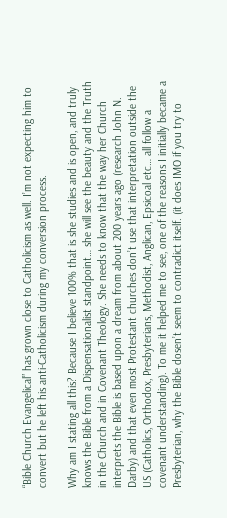“Bible Church Evangelical” has grown close to Catholicism as well. I’m not expecting him to convert but he left his anti-Catholicism during my conversion process.

Why am I stating all this? Because I believe 100% that is she studies and is open, and truly knows the Bible from a Dispensationalist standpoint… she will see the beauty and the Truth in the Church and in Covenant Theology. She needs to know that the way her Church interprets the Bible is based upon a dream from about 200 years ago (research John N. Darby) and that even most Protestant churches don’t use that interpretation outside the US (Catholics, Orthodox, Presbyterians, Methodist, Anglican, Epsicoal etc… all follow a covenant understanding). To me it helped me to see, one of the reasons I initially became a Presbyterian, why the Bible dosen’t seem to contradict itself. (it does IMO if you try to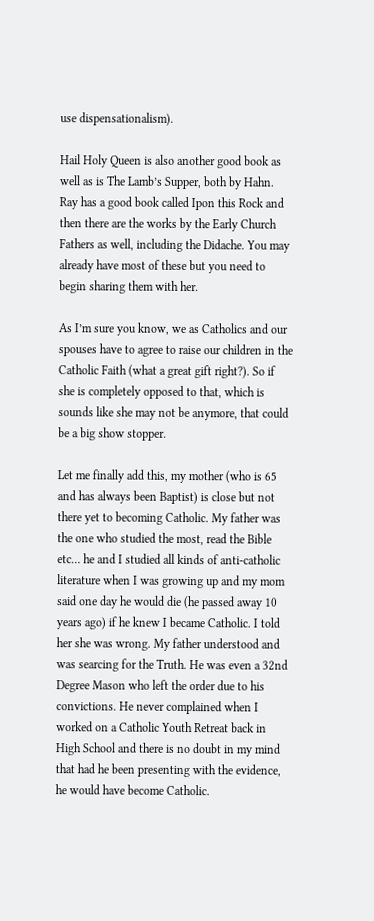use dispensationalism).

Hail Holy Queen is also another good book as well as is The Lamb’s Supper, both by Hahn. Ray has a good book called Ipon this Rock and then there are the works by the Early Church Fathers as well, including the Didache. You may already have most of these but you need to begin sharing them with her.

As I’m sure you know, we as Catholics and our spouses have to agree to raise our children in the Catholic Faith (what a great gift right?). So if she is completely opposed to that, which is sounds like she may not be anymore, that could be a big show stopper.

Let me finally add this, my mother (who is 65 and has always been Baptist) is close but not there yet to becoming Catholic. My father was the one who studied the most, read the Bible etc… he and I studied all kinds of anti-catholic literature when I was growing up and my mom said one day he would die (he passed away 10 years ago) if he knew I became Catholic. I told her she was wrong. My father understood and was searcing for the Truth. He was even a 32nd Degree Mason who left the order due to his convictions. He never complained when I worked on a Catholic Youth Retreat back in High School and there is no doubt in my mind that had he been presenting with the evidence, he would have become Catholic.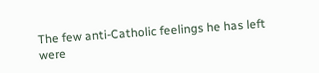The few anti-Catholic feelings he has left were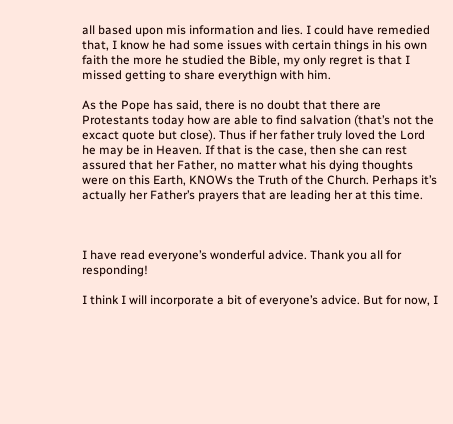all based upon mis information and lies. I could have remedied that, I know he had some issues with certain things in his own faith the more he studied the Bible, my only regret is that I missed getting to share everythign with him.

As the Pope has said, there is no doubt that there are Protestants today how are able to find salvation (that’s not the excact quote but close). Thus if her father truly loved the Lord he may be in Heaven. If that is the case, then she can rest assured that her Father, no matter what his dying thoughts were on this Earth, KNOWs the Truth of the Church. Perhaps it’s actually her Father’s prayers that are leading her at this time.



I have read everyone’s wonderful advice. Thank you all for responding!

I think I will incorporate a bit of everyone’s advice. But for now, I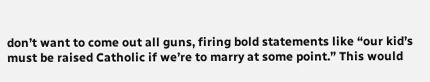don’t want to come out all guns, firing bold statements like “our kid’s must be raised Catholic if we’re to marry at some point.” This would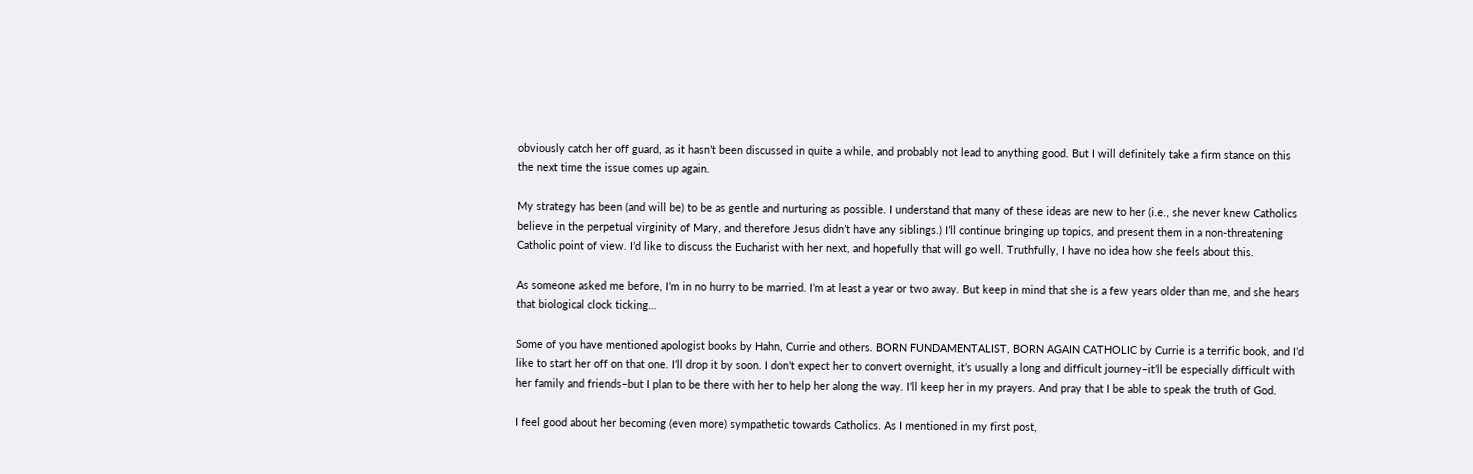obviously catch her off guard, as it hasn’t been discussed in quite a while, and probably not lead to anything good. But I will definitely take a firm stance on this the next time the issue comes up again.

My strategy has been (and will be) to be as gentle and nurturing as possible. I understand that many of these ideas are new to her (i.e., she never knew Catholics believe in the perpetual virginity of Mary, and therefore Jesus didn’t have any siblings.) I’ll continue bringing up topics, and present them in a non-threatening Catholic point of view. I’d like to discuss the Eucharist with her next, and hopefully that will go well. Truthfully, I have no idea how she feels about this.

As someone asked me before, I’m in no hurry to be married. I’m at least a year or two away. But keep in mind that she is a few years older than me, and she hears that biological clock ticking…

Some of you have mentioned apologist books by Hahn, Currie and others. BORN FUNDAMENTALIST, BORN AGAIN CATHOLIC by Currie is a terrific book, and I’d like to start her off on that one. I’ll drop it by soon. I don’t expect her to convert overnight, it’s usually a long and difficult journey–it’ll be especially difficult with her family and friends–but I plan to be there with her to help her along the way. I’ll keep her in my prayers. And pray that I be able to speak the truth of God.

I feel good about her becoming (even more) sympathetic towards Catholics. As I mentioned in my first post,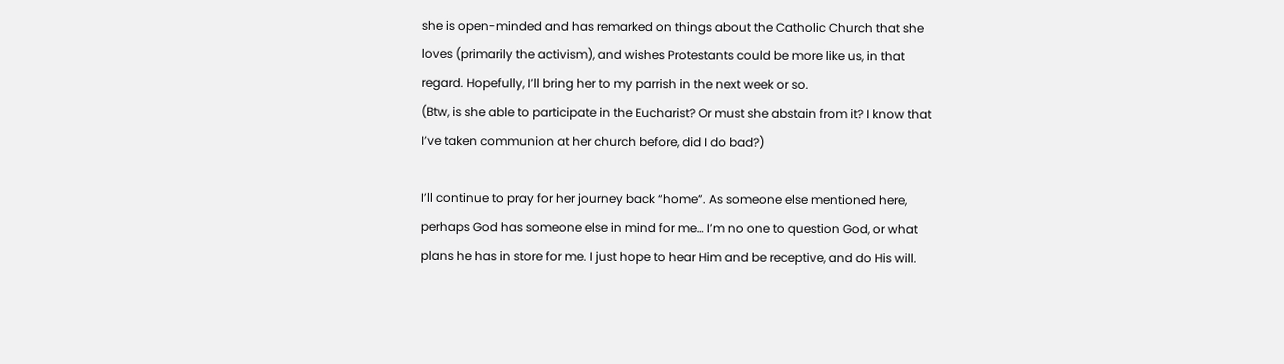she is open-minded and has remarked on things about the Catholic Church that she loves (primarily the activism), and wishes Protestants could be more like us, in that regard. Hopefully, I’ll bring her to my parrish in the next week or so.
(Btw, is she able to participate in the Eucharist? Or must she abstain from it? I know that I’ve taken communion at her church before, did I do bad?)

I’ll continue to pray for her journey back “home”. As someone else mentioned here, perhaps God has someone else in mind for me… I’m no one to question God, or what plans he has in store for me. I just hope to hear Him and be receptive, and do His will.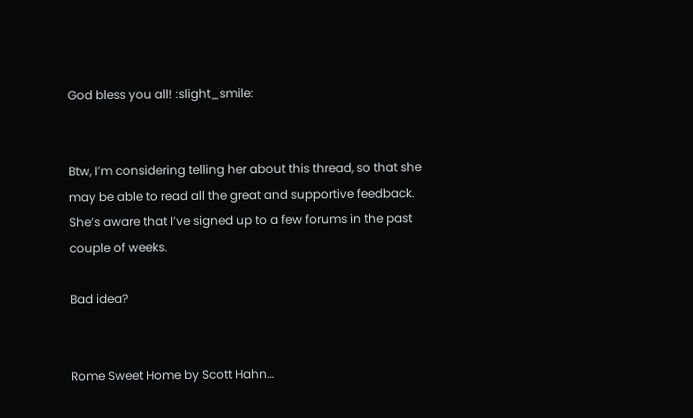God bless you all! :slight_smile:


Btw, I’m considering telling her about this thread, so that she may be able to read all the great and supportive feedback. She’s aware that I’ve signed up to a few forums in the past couple of weeks.

Bad idea?


Rome Sweet Home by Scott Hahn…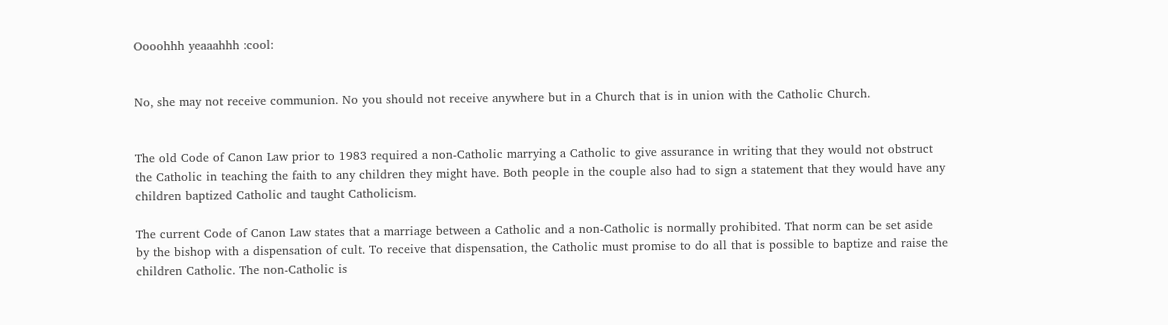Oooohhh yeaaahhh :cool:


No, she may not receive communion. No you should not receive anywhere but in a Church that is in union with the Catholic Church.


The old Code of Canon Law prior to 1983 required a non-Catholic marrying a Catholic to give assurance in writing that they would not obstruct the Catholic in teaching the faith to any children they might have. Both people in the couple also had to sign a statement that they would have any children baptized Catholic and taught Catholicism.

The current Code of Canon Law states that a marriage between a Catholic and a non-Catholic is normally prohibited. That norm can be set aside by the bishop with a dispensation of cult. To receive that dispensation, the Catholic must promise to do all that is possible to baptize and raise the children Catholic. The non-Catholic is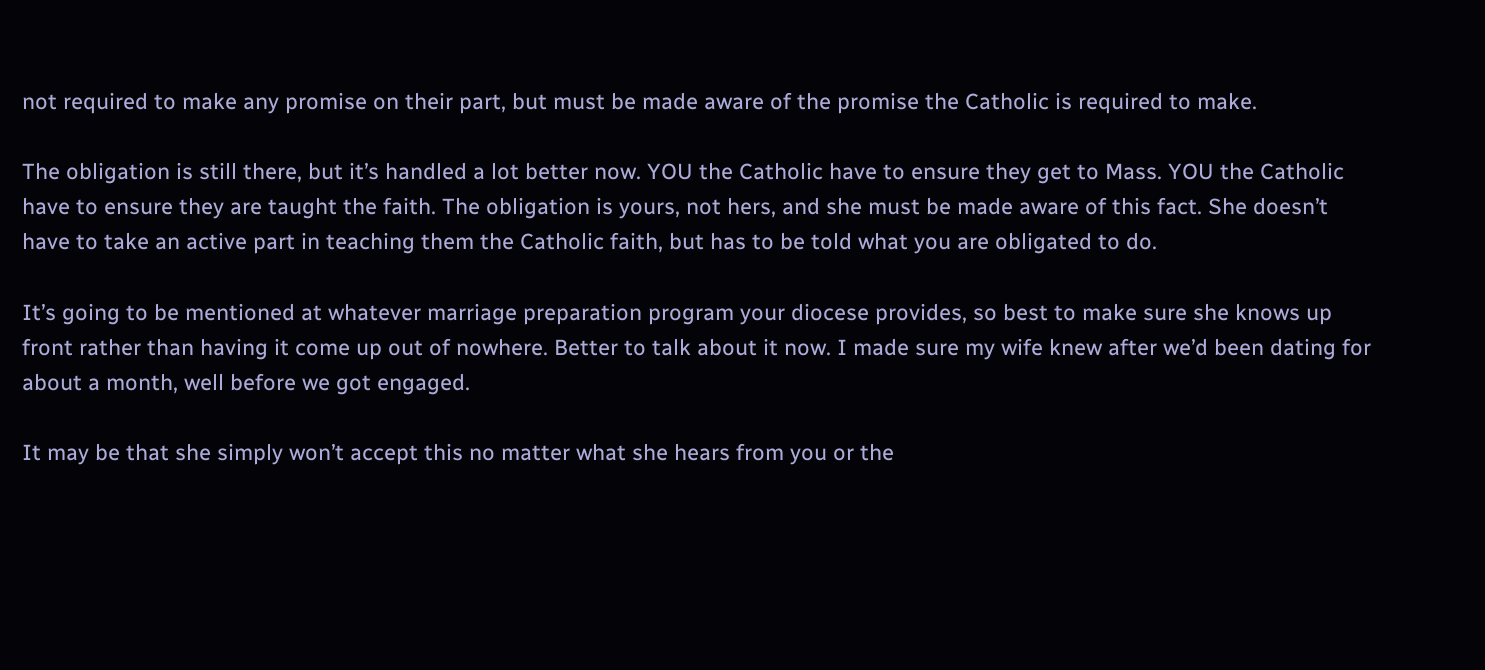not required to make any promise on their part, but must be made aware of the promise the Catholic is required to make.

The obligation is still there, but it’s handled a lot better now. YOU the Catholic have to ensure they get to Mass. YOU the Catholic have to ensure they are taught the faith. The obligation is yours, not hers, and she must be made aware of this fact. She doesn’t have to take an active part in teaching them the Catholic faith, but has to be told what you are obligated to do.

It’s going to be mentioned at whatever marriage preparation program your diocese provides, so best to make sure she knows up front rather than having it come up out of nowhere. Better to talk about it now. I made sure my wife knew after we’d been dating for about a month, well before we got engaged.

It may be that she simply won’t accept this no matter what she hears from you or the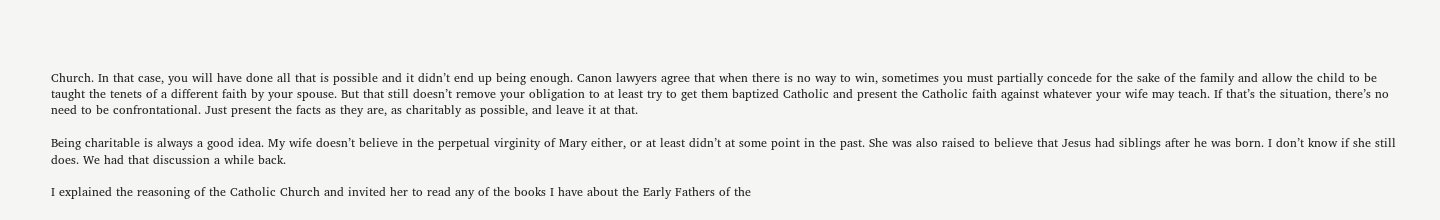Church. In that case, you will have done all that is possible and it didn’t end up being enough. Canon lawyers agree that when there is no way to win, sometimes you must partially concede for the sake of the family and allow the child to be taught the tenets of a different faith by your spouse. But that still doesn’t remove your obligation to at least try to get them baptized Catholic and present the Catholic faith against whatever your wife may teach. If that’s the situation, there’s no need to be confrontational. Just present the facts as they are, as charitably as possible, and leave it at that.

Being charitable is always a good idea. My wife doesn’t believe in the perpetual virginity of Mary either, or at least didn’t at some point in the past. She was also raised to believe that Jesus had siblings after he was born. I don’t know if she still does. We had that discussion a while back.

I explained the reasoning of the Catholic Church and invited her to read any of the books I have about the Early Fathers of the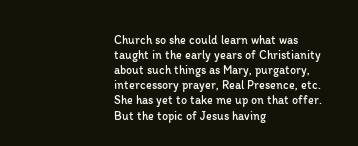Church so she could learn what was taught in the early years of Christianity about such things as Mary, purgatory, intercessory prayer, Real Presence, etc. She has yet to take me up on that offer. But the topic of Jesus having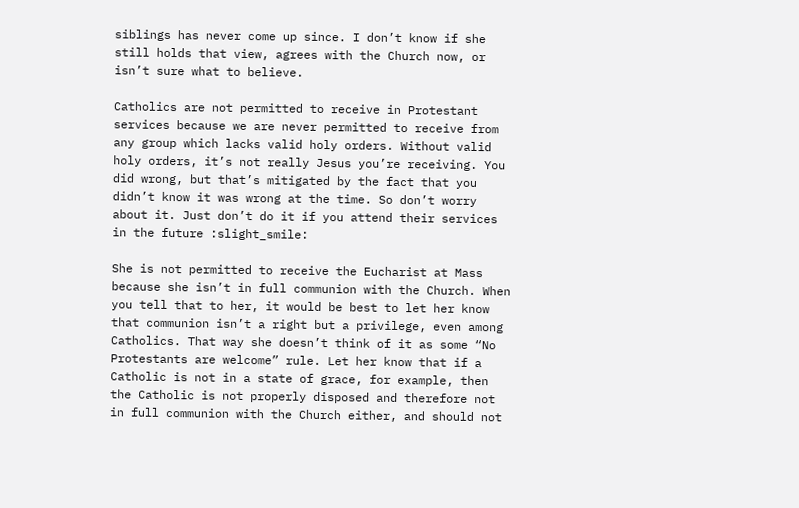siblings has never come up since. I don’t know if she still holds that view, agrees with the Church now, or isn’t sure what to believe.

Catholics are not permitted to receive in Protestant services because we are never permitted to receive from any group which lacks valid holy orders. Without valid holy orders, it’s not really Jesus you’re receiving. You did wrong, but that’s mitigated by the fact that you didn’t know it was wrong at the time. So don’t worry about it. Just don’t do it if you attend their services in the future :slight_smile:

She is not permitted to receive the Eucharist at Mass because she isn’t in full communion with the Church. When you tell that to her, it would be best to let her know that communion isn’t a right but a privilege, even among Catholics. That way she doesn’t think of it as some “No Protestants are welcome” rule. Let her know that if a Catholic is not in a state of grace, for example, then the Catholic is not properly disposed and therefore not in full communion with the Church either, and should not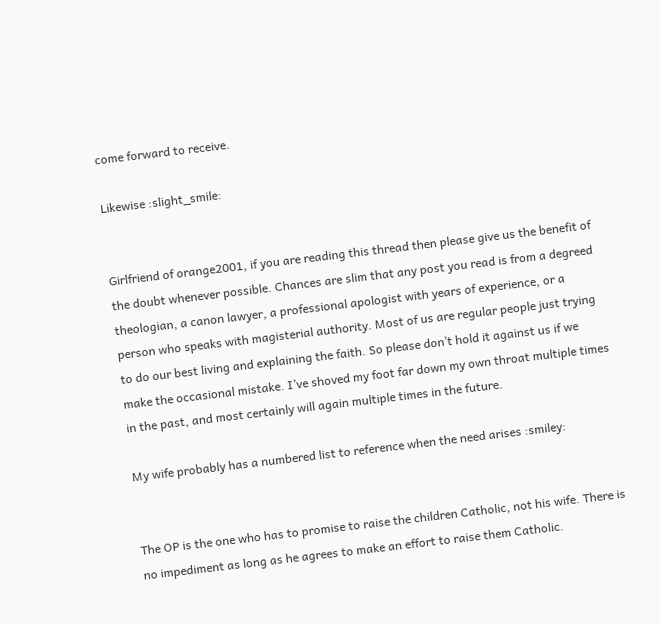come forward to receive.

Likewise :slight_smile:


Girlfriend of orange2001, if you are reading this thread then please give us the benefit of the doubt whenever possible. Chances are slim that any post you read is from a degreed theologian, a canon lawyer, a professional apologist with years of experience, or a person who speaks with magisterial authority. Most of us are regular people just trying to do our best living and explaining the faith. So please don’t hold it against us if we make the occasional mistake. I’ve shoved my foot far down my own throat multiple times in the past, and most certainly will again multiple times in the future.

My wife probably has a numbered list to reference when the need arises :smiley:


The OP is the one who has to promise to raise the children Catholic, not his wife. There is no impediment as long as he agrees to make an effort to raise them Catholic.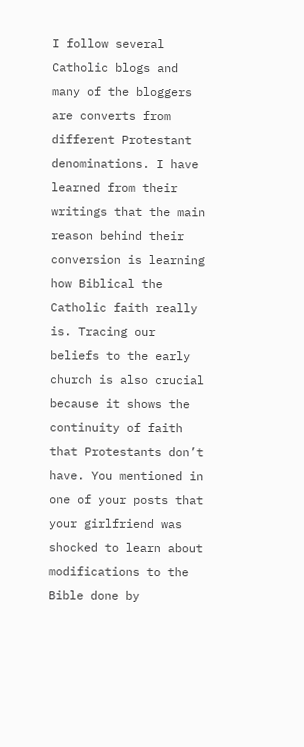I follow several Catholic blogs and many of the bloggers are converts from different Protestant denominations. I have learned from their writings that the main reason behind their conversion is learning how Biblical the Catholic faith really is. Tracing our beliefs to the early church is also crucial because it shows the continuity of faith that Protestants don’t have. You mentioned in one of your posts that your girlfriend was shocked to learn about modifications to the Bible done by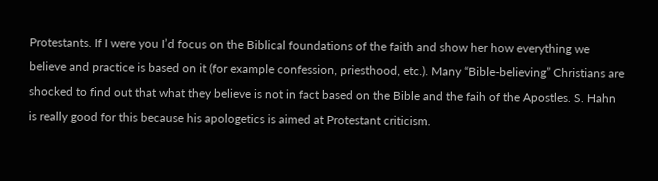Protestants. If I were you I’d focus on the Biblical foundations of the faith and show her how everything we believe and practice is based on it (for example confession, priesthood, etc.). Many “Bible-believing” Christians are shocked to find out that what they believe is not in fact based on the Bible and the faih of the Apostles. S. Hahn is really good for this because his apologetics is aimed at Protestant criticism.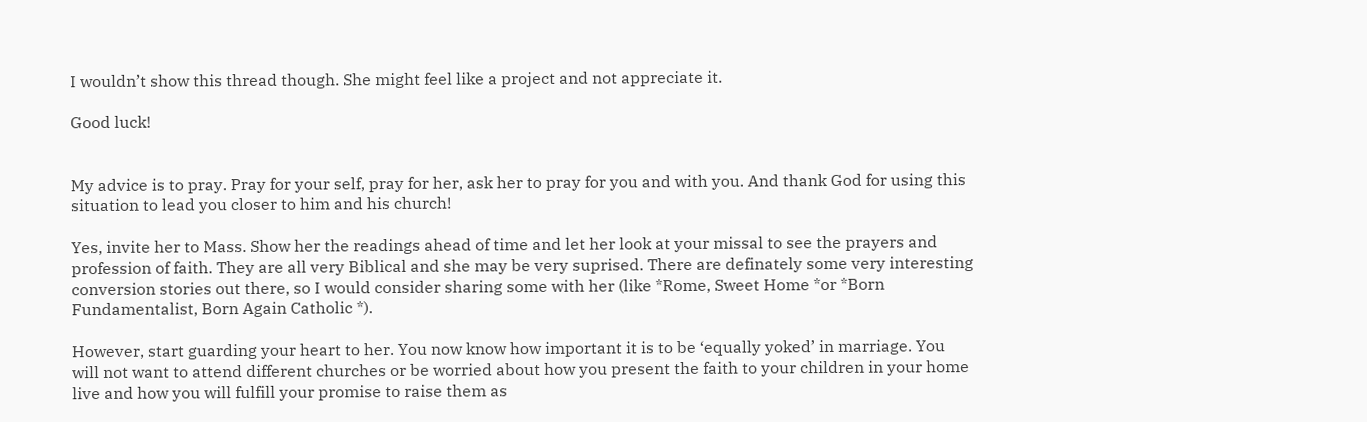I wouldn’t show this thread though. She might feel like a project and not appreciate it.

Good luck!


My advice is to pray. Pray for your self, pray for her, ask her to pray for you and with you. And thank God for using this situation to lead you closer to him and his church!

Yes, invite her to Mass. Show her the readings ahead of time and let her look at your missal to see the prayers and profession of faith. They are all very Biblical and she may be very suprised. There are definately some very interesting conversion stories out there, so I would consider sharing some with her (like *Rome, Sweet Home *or *Born Fundamentalist, Born Again Catholic *).

However, start guarding your heart to her. You now know how important it is to be ‘equally yoked’ in marriage. You will not want to attend different churches or be worried about how you present the faith to your children in your home live and how you will fulfill your promise to raise them as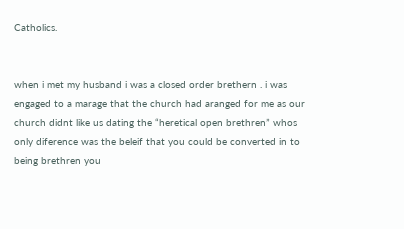Catholics.


when i met my husband i was a closed order brethern . i was engaged to a marage that the church had aranged for me as our church didnt like us dating the “heretical open brethren” whos only diference was the beleif that you could be converted in to being brethren you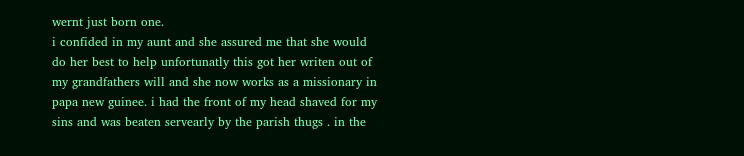wernt just born one.
i confided in my aunt and she assured me that she would do her best to help unfortunatly this got her writen out of my grandfathers will and she now works as a missionary in papa new guinee. i had the front of my head shaved for my sins and was beaten servearly by the parish thugs . in the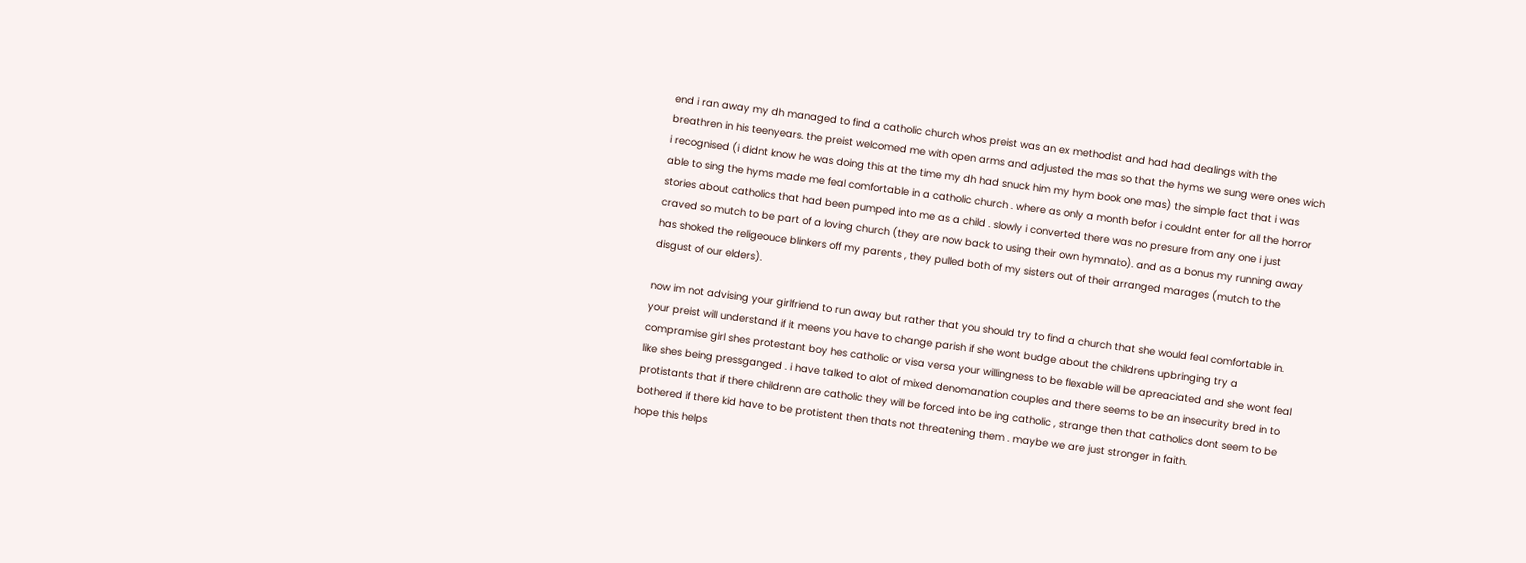end i ran away my dh managed to find a catholic church whos preist was an ex methodist and had had dealings with the breathren in his teenyears. the preist welcomed me with open arms and adjusted the mas so that the hyms we sung were ones wich i recognised (i didnt know he was doing this at the time my dh had snuck him my hym book one mas) the simple fact that i was able to sing the hyms made me feal comfortable in a catholic church . where as only a month befor i couldnt enter for all the horror stories about catholics that had been pumped into me as a child . slowly i converted there was no presure from any one i just craved so mutch to be part of a loving church (they are now back to using their own hymnal:o). and as a bonus my running away has shoked the religeouce blinkers off my parents , they pulled both of my sisters out of their arranged marages (mutch to the disgust of our elders).

now im not advising your girlfriend to run away but rather that you should try to find a church that she would feal comfortable in. your preist will understand if it meens you have to change parish if she wont budge about the childrens upbringing try a compramise girl shes protestant boy hes catholic or visa versa your willingness to be flexable will be apreaciated and she wont feal like shes being pressganged . i have talked to alot of mixed denomanation couples and there seems to be an insecurity bred in to protistants that if there childrenn are catholic they will be forced into be ing catholic , strange then that catholics dont seem to be bothered if there kid have to be protistent then thats not threatening them . maybe we are just stronger in faith.
hope this helps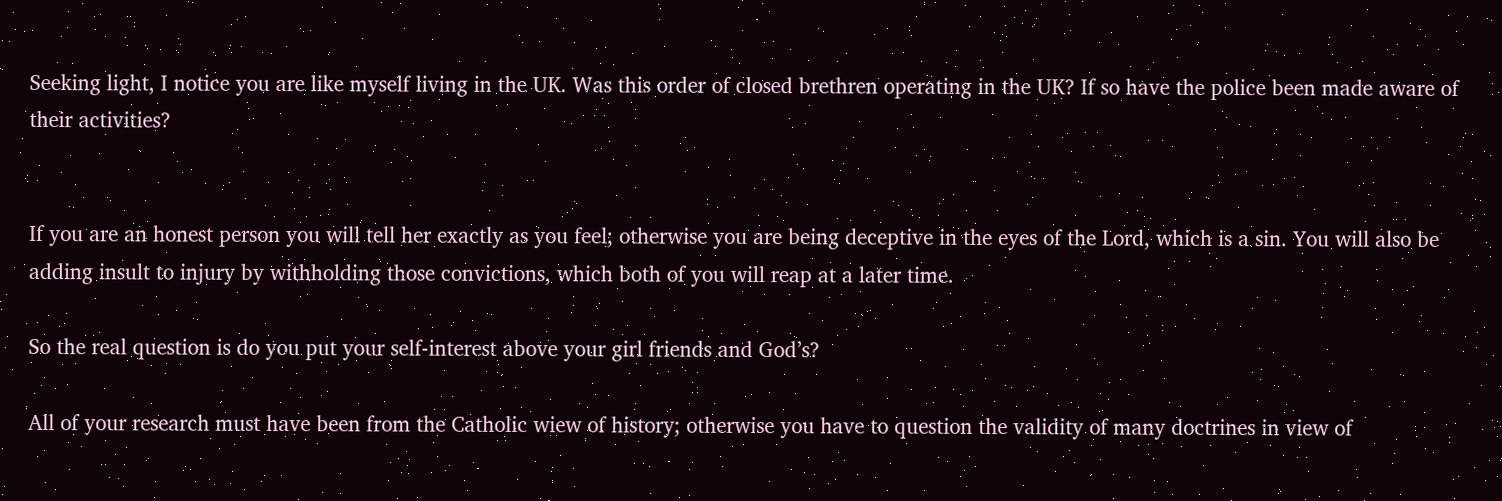Seeking light, I notice you are like myself living in the UK. Was this order of closed brethren operating in the UK? If so have the police been made aware of their activities?


If you are an honest person you will tell her exactly as you feel; otherwise you are being deceptive in the eyes of the Lord, which is a sin. You will also be adding insult to injury by withholding those convictions, which both of you will reap at a later time.

So the real question is do you put your self-interest above your girl friends and God’s?

All of your research must have been from the Catholic wiew of history; otherwise you have to question the validity of many doctrines in view of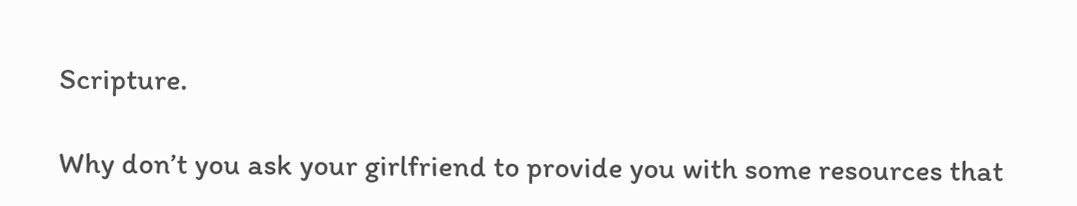Scripture.

Why don’t you ask your girlfriend to provide you with some resources that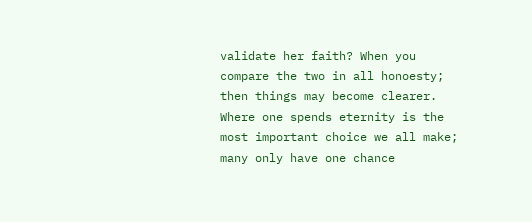validate her faith? When you compare the two in all honoesty; then things may become clearer. Where one spends eternity is the most important choice we all make; many only have one chance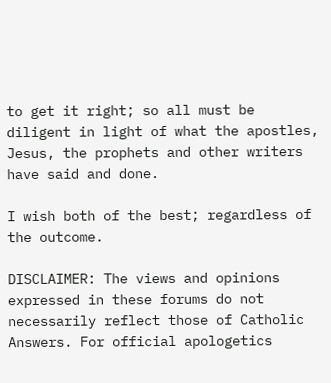to get it right; so all must be diligent in light of what the apostles, Jesus, the prophets and other writers have said and done.

I wish both of the best; regardless of the outcome.

DISCLAIMER: The views and opinions expressed in these forums do not necessarily reflect those of Catholic Answers. For official apologetics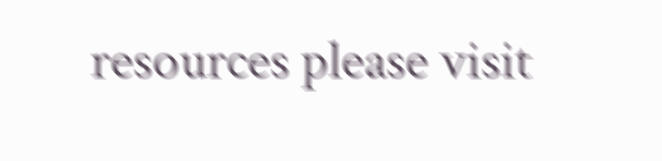resources please visit